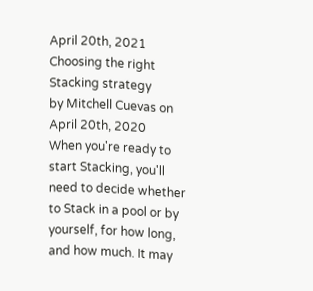April 20th, 2021
Choosing the right Stacking strategy
by Mitchell Cuevas on April 20th, 2020
When you're ready to start Stacking, you'll need to decide whether to Stack in a pool or by yourself, for how long, and how much. It may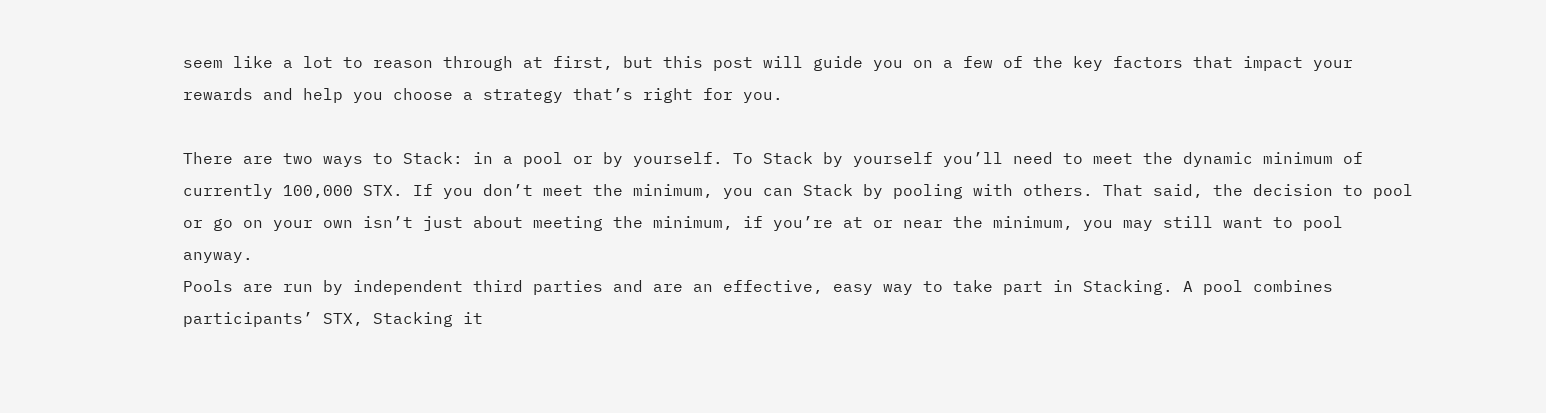seem like a lot to reason through at first, but this post will guide you on a few of the key factors that impact your rewards and help you choose a strategy that’s right for you.

There are two ways to Stack: in a pool or by yourself. To Stack by yourself you’ll need to meet the dynamic minimum of currently 100,000 STX. If you don’t meet the minimum, you can Stack by pooling with others. That said, the decision to pool or go on your own isn’t just about meeting the minimum, if you’re at or near the minimum, you may still want to pool anyway.
Pools are run by independent third parties and are an effective, easy way to take part in Stacking. A pool combines participants’ STX, Stacking it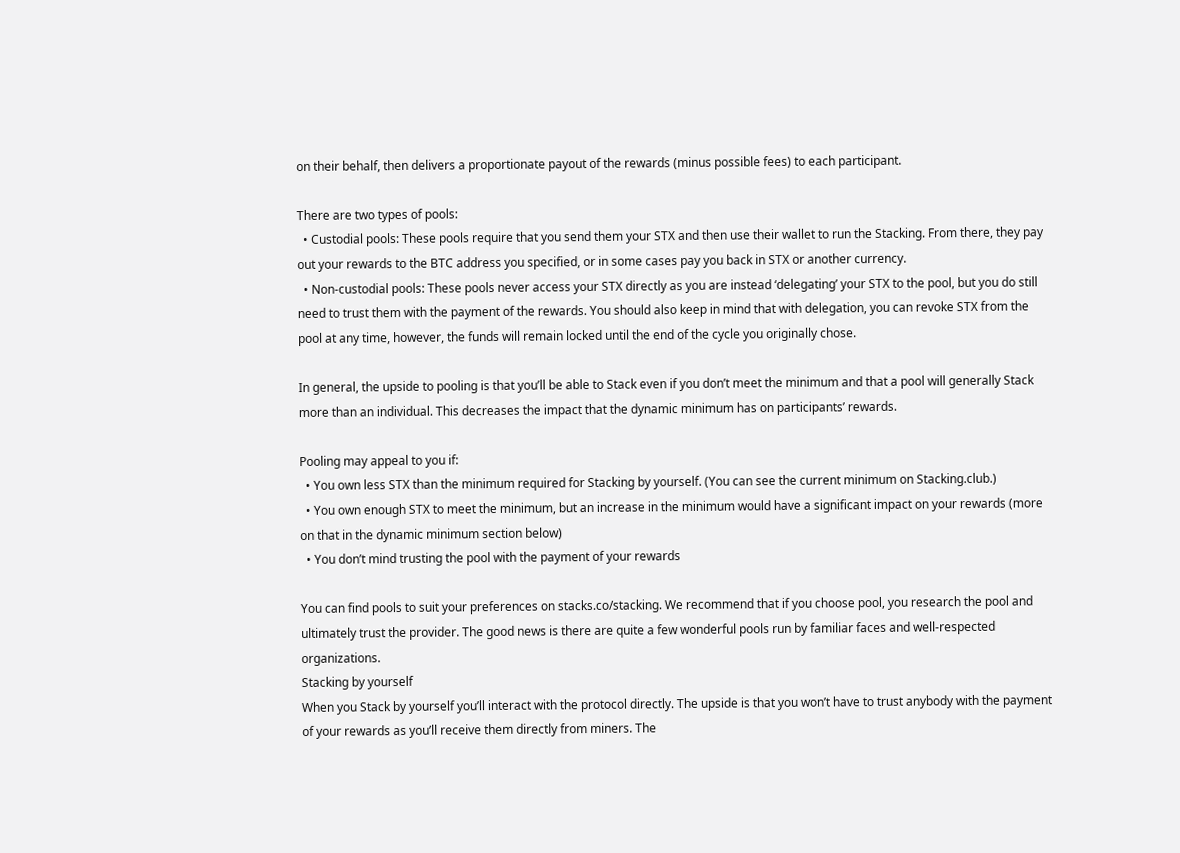on their behalf, then delivers a proportionate payout of the rewards (minus possible fees) to each participant.

There are two types of pools:
  • Custodial pools: These pools require that you send them your STX and then use their wallet to run the Stacking. From there, they pay out your rewards to the BTC address you specified, or in some cases pay you back in STX or another currency.
  • Non-custodial pools: These pools never access your STX directly as you are instead ‘delegating’ your STX to the pool, but you do still need to trust them with the payment of the rewards. You should also keep in mind that with delegation, you can revoke STX from the pool at any time, however, the funds will remain locked until the end of the cycle you originally chose.

In general, the upside to pooling is that you’ll be able to Stack even if you don’t meet the minimum and that a pool will generally Stack more than an individual. This decreases the impact that the dynamic minimum has on participants’ rewards.

Pooling may appeal to you if:
  • You own less STX than the minimum required for Stacking by yourself. (You can see the current minimum on Stacking.club.)
  • You own enough STX to meet the minimum, but an increase in the minimum would have a significant impact on your rewards (more on that in the dynamic minimum section below)
  • You don’t mind trusting the pool with the payment of your rewards

You can find pools to suit your preferences on stacks.co/stacking. We recommend that if you choose pool, you research the pool and ultimately trust the provider. The good news is there are quite a few wonderful pools run by familiar faces and well-respected organizations.
Stacking by yourself
When you Stack by yourself you’ll interact with the protocol directly. The upside is that you won’t have to trust anybody with the payment of your rewards as you’ll receive them directly from miners. The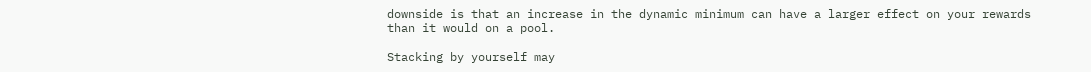downside is that an increase in the dynamic minimum can have a larger effect on your rewards than it would on a pool.

Stacking by yourself may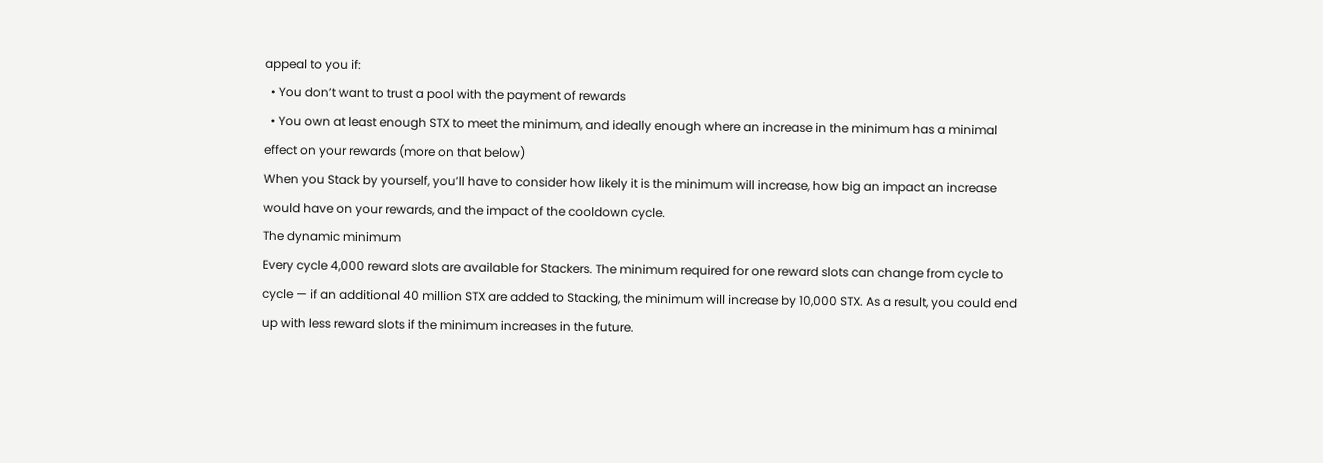appeal to you if:
  • You don’t want to trust a pool with the payment of rewards
  • You own at least enough STX to meet the minimum, and ideally enough where an increase in the minimum has a minimal effect on your rewards (more on that below)
When you Stack by yourself, you’ll have to consider how likely it is the minimum will increase, how big an impact an increase would have on your rewards, and the impact of the cooldown cycle.
The dynamic minimum
Every cycle 4,000 reward slots are available for Stackers. The minimum required for one reward slots can change from cycle to cycle — if an additional 40 million STX are added to Stacking, the minimum will increase by 10,000 STX. As a result, you could end up with less reward slots if the minimum increases in the future.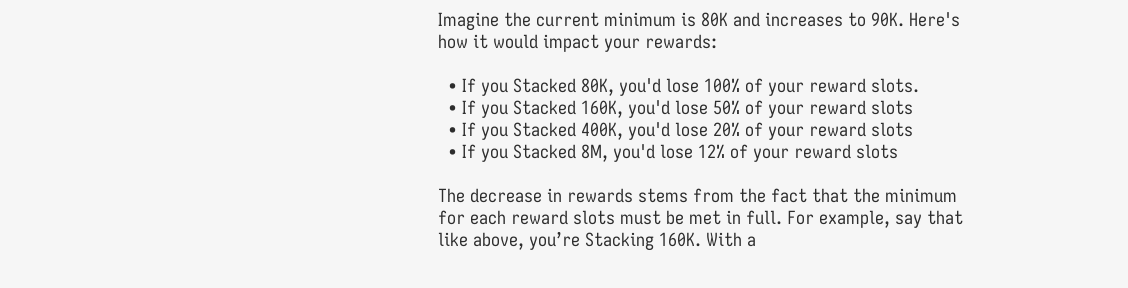Imagine the current minimum is 80K and increases to 90K. Here's how it would impact your rewards:

  • If you Stacked 80K, you'd lose 100% of your reward slots.
  • If you Stacked 160K, you'd lose 50% of your reward slots
  • If you Stacked 400K, you'd lose 20% of your reward slots
  • If you Stacked 8M, you'd lose 12% of your reward slots

The decrease in rewards stems from the fact that the minimum for each reward slots must be met in full. For example, say that like above, you’re Stacking 160K. With a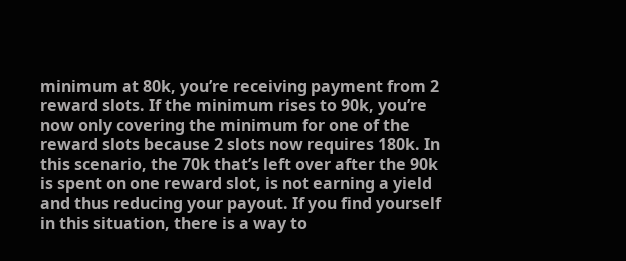minimum at 80k, you’re receiving payment from 2 reward slots. If the minimum rises to 90k, you’re now only covering the minimum for one of the reward slots because 2 slots now requires 180k. In this scenario, the 70k that’s left over after the 90k is spent on one reward slot, is not earning a yield and thus reducing your payout. If you find yourself in this situation, there is a way to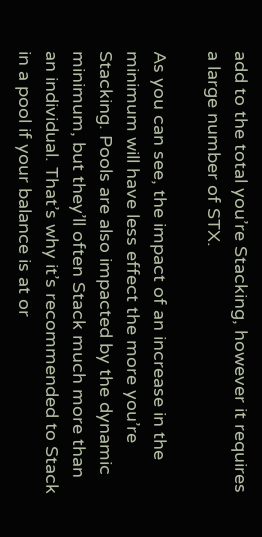add to the total you’re Stacking, however it requires a large number of STX.

As you can see, the impact of an increase in the minimum will have less effect the more you’re Stacking. Pools are also impacted by the dynamic minimum, but they’ll often Stack much more than an individual. That’s why it’s recommended to Stack in a pool if your balance is at or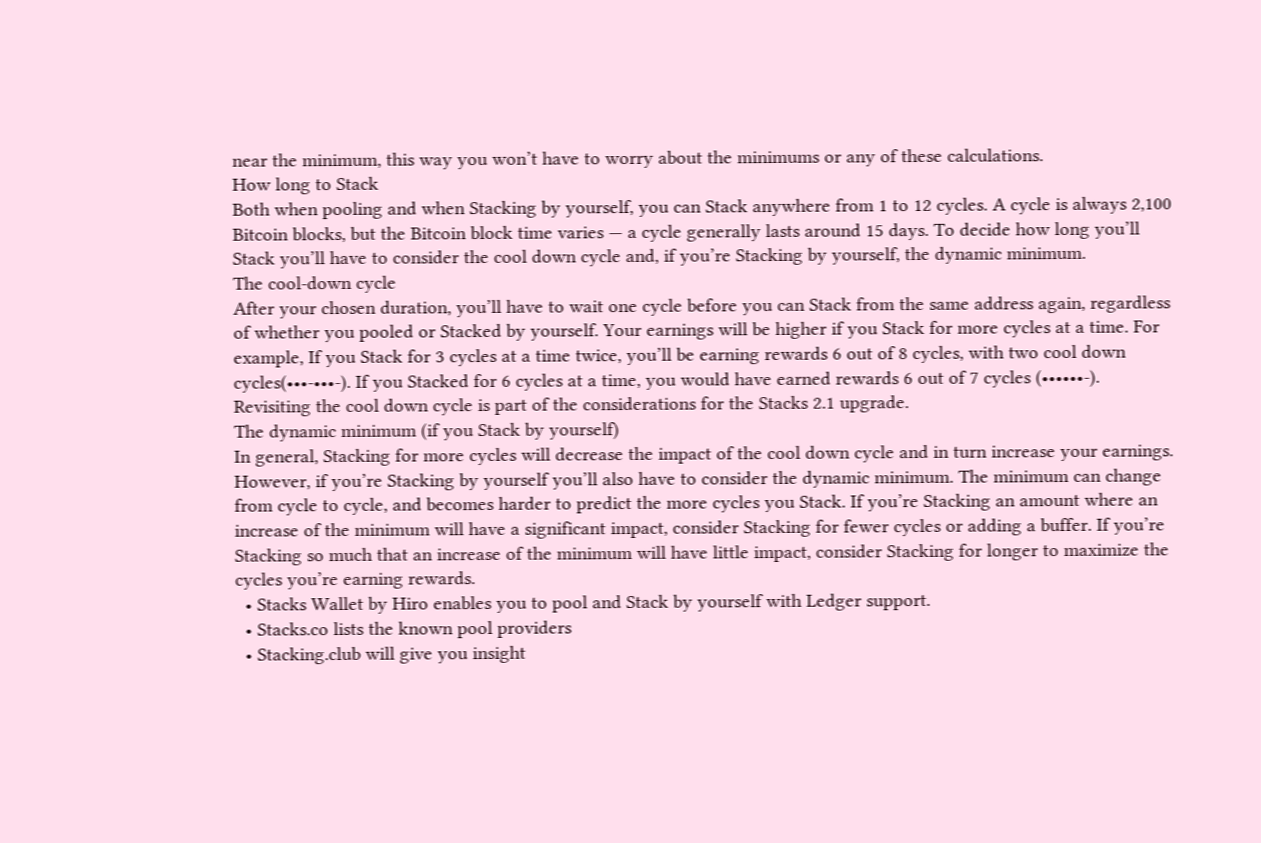near the minimum, this way you won’t have to worry about the minimums or any of these calculations.
How long to Stack
Both when pooling and when Stacking by yourself, you can Stack anywhere from 1 to 12 cycles. A cycle is always 2,100 Bitcoin blocks, but the Bitcoin block time varies — a cycle generally lasts around 15 days. To decide how long you’ll Stack you’ll have to consider the cool down cycle and, if you’re Stacking by yourself, the dynamic minimum.
The cool-down cycle
After your chosen duration, you’ll have to wait one cycle before you can Stack from the same address again, regardless of whether you pooled or Stacked by yourself. Your earnings will be higher if you Stack for more cycles at a time. For example, If you Stack for 3 cycles at a time twice, you’ll be earning rewards 6 out of 8 cycles, with two cool down cycles(•••-•••-). If you Stacked for 6 cycles at a time, you would have earned rewards 6 out of 7 cycles (••••••-). Revisiting the cool down cycle is part of the considerations for the Stacks 2.1 upgrade.
The dynamic minimum (if you Stack by yourself)
In general, Stacking for more cycles will decrease the impact of the cool down cycle and in turn increase your earnings. However, if you’re Stacking by yourself you’ll also have to consider the dynamic minimum. The minimum can change from cycle to cycle, and becomes harder to predict the more cycles you Stack. If you’re Stacking an amount where an increase of the minimum will have a significant impact, consider Stacking for fewer cycles or adding a buffer. If you’re Stacking so much that an increase of the minimum will have little impact, consider Stacking for longer to maximize the cycles you’re earning rewards.
  • Stacks Wallet by Hiro enables you to pool and Stack by yourself with Ledger support.
  • Stacks.co lists the known pool providers
  • Stacking.club will give you insight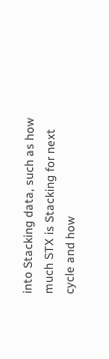into Stacking data, such as how much STX is Stacking for next cycle and how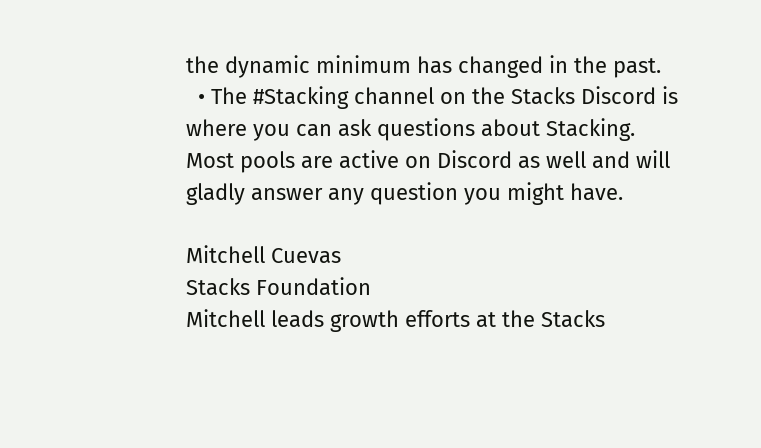the dynamic minimum has changed in the past.
  • The #Stacking channel on the Stacks Discord is where you can ask questions about Stacking. Most pools are active on Discord as well and will gladly answer any question you might have.

Mitchell Cuevas
Stacks Foundation
Mitchell leads growth efforts at the Stacks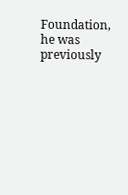Foundation, he was previously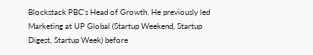Blockstack PBC's Head of Growth. He previously led Marketing at UP Global (Startup Weekend, Startup Digest, Startup Week) before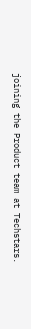joining the Product team at Techstars.